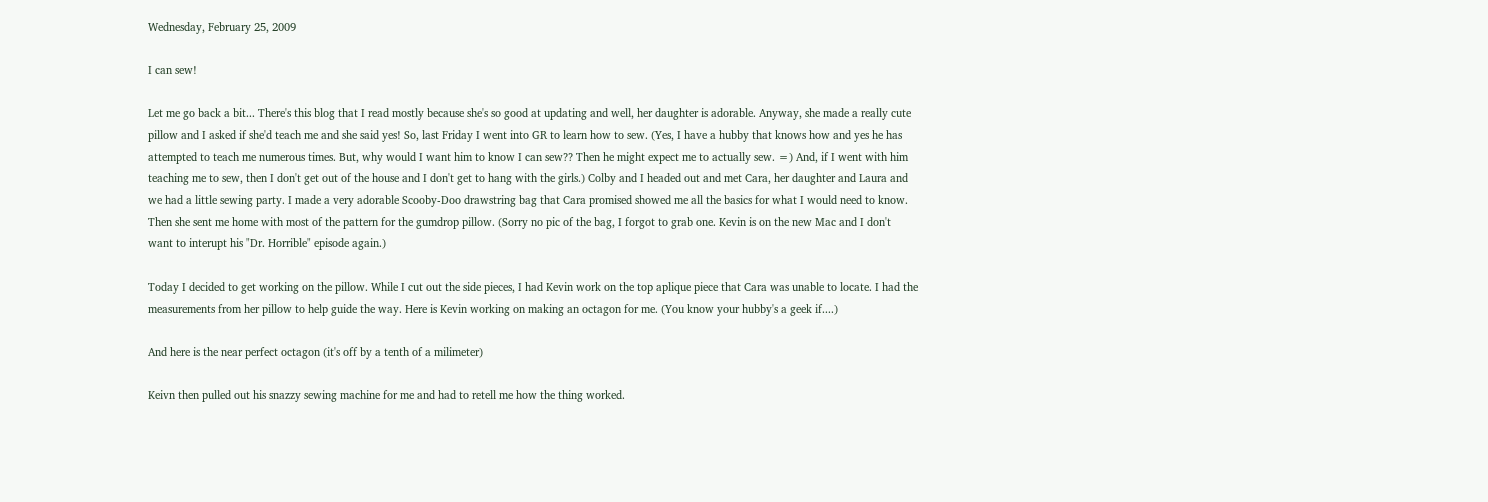Wednesday, February 25, 2009

I can sew!

Let me go back a bit... There's this blog that I read mostly because she's so good at updating and well, her daughter is adorable. Anyway, she made a really cute pillow and I asked if she'd teach me and she said yes! So, last Friday I went into GR to learn how to sew. (Yes, I have a hubby that knows how and yes he has attempted to teach me numerous times. But, why would I want him to know I can sew?? Then he might expect me to actually sew. =) And, if I went with him teaching me to sew, then I don't get out of the house and I don't get to hang with the girls.) Colby and I headed out and met Cara, her daughter and Laura and we had a little sewing party. I made a very adorable Scooby-Doo drawstring bag that Cara promised showed me all the basics for what I would need to know. Then she sent me home with most of the pattern for the gumdrop pillow. (Sorry no pic of the bag, I forgot to grab one. Kevin is on the new Mac and I don't want to interupt his "Dr. Horrible" episode again.)

Today I decided to get working on the pillow. While I cut out the side pieces, I had Kevin work on the top aplique piece that Cara was unable to locate. I had the measurements from her pillow to help guide the way. Here is Kevin working on making an octagon for me. (You know your hubby's a geek if....)

And here is the near perfect octagon (it's off by a tenth of a milimeter)

Keivn then pulled out his snazzy sewing machine for me and had to retell me how the thing worked.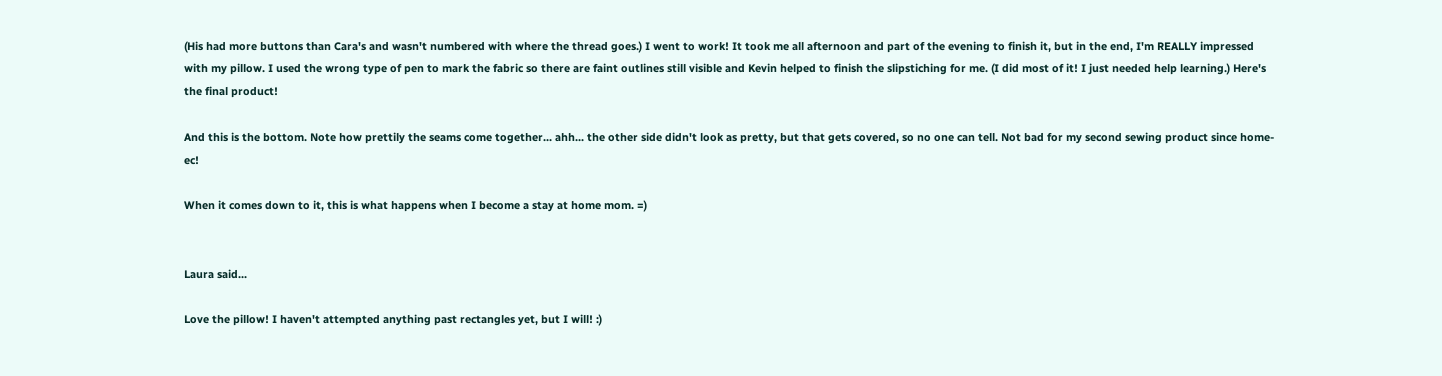(His had more buttons than Cara's and wasn't numbered with where the thread goes.) I went to work! It took me all afternoon and part of the evening to finish it, but in the end, I'm REALLY impressed with my pillow. I used the wrong type of pen to mark the fabric so there are faint outlines still visible and Kevin helped to finish the slipstiching for me. (I did most of it! I just needed help learning.) Here's the final product!

And this is the bottom. Note how prettily the seams come together... ahh... the other side didn't look as pretty, but that gets covered, so no one can tell. Not bad for my second sewing product since home-ec!

When it comes down to it, this is what happens when I become a stay at home mom. =)


Laura said...

Love the pillow! I haven't attempted anything past rectangles yet, but I will! :)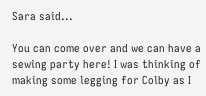Sara said...

You can come over and we can have a sewing party here! I was thinking of making some legging for Colby as I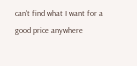can't find what I want for a good price anywhere